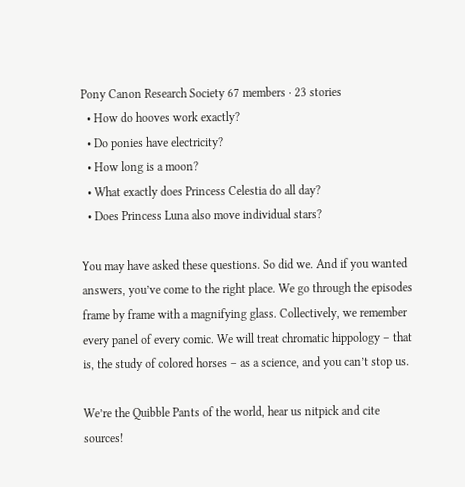Pony Canon Research Society 67 members · 23 stories
  • How do hooves work exactly?
  • Do ponies have electricity?
  • How long is a moon?
  • What exactly does Princess Celestia do all day?
  • Does Princess Luna also move individual stars?

You may have asked these questions. So did we. And if you wanted answers, you’ve come to the right place. We go through the episodes frame by frame with a magnifying glass. Collectively, we remember every panel of every comic. We will treat chromatic hippology – that is, the study of colored horses – as a science, and you can’t stop us.

We’re the Quibble Pants of the world, hear us nitpick and cite sources!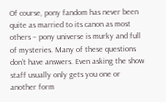Of course, pony fandom has never been quite as married to its canon as most others – pony universe is murky and full of mysteries. Many of these questions don’t have answers. Even asking the show staff usually only gets you one or another form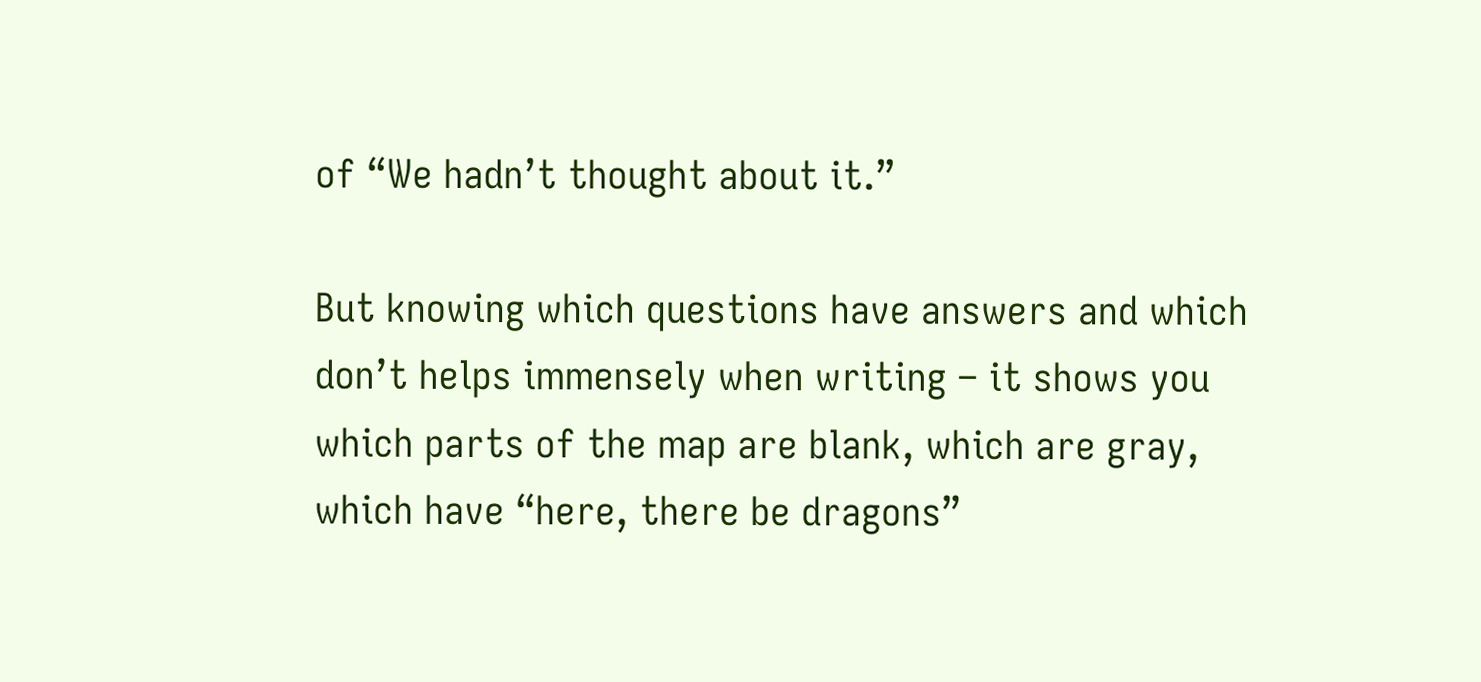of “We hadn’t thought about it.”

But knowing which questions have answers and which don’t helps immensely when writing – it shows you which parts of the map are blank, which are gray, which have “here, there be dragons”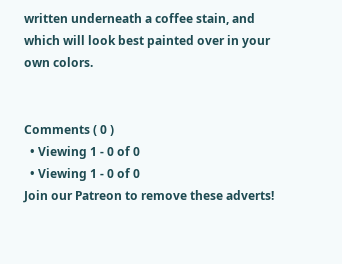written underneath a coffee stain, and which will look best painted over in your own colors.


Comments ( 0 )
  • Viewing 1 - 0 of 0
  • Viewing 1 - 0 of 0
Join our Patreon to remove these adverts!